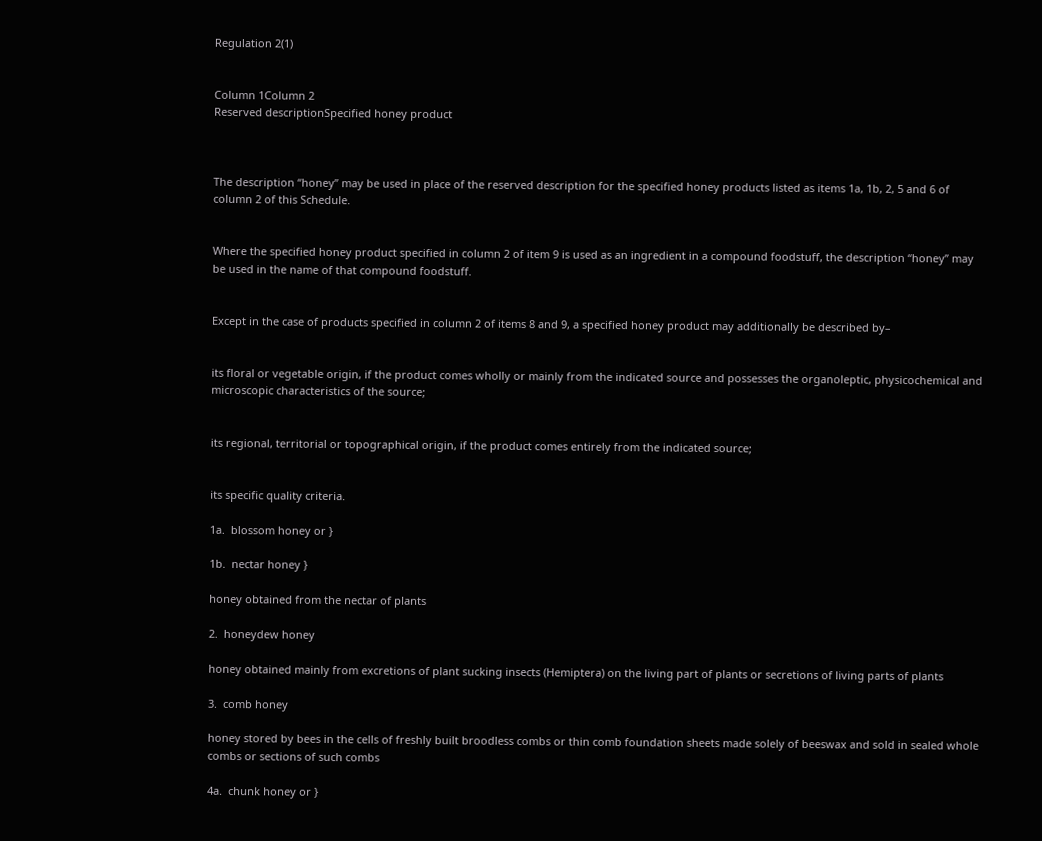Regulation 2(1)


Column 1Column 2
Reserved descriptionSpecified honey product



The description “honey” may be used in place of the reserved description for the specified honey products listed as items 1a, 1b, 2, 5 and 6 of column 2 of this Schedule.


Where the specified honey product specified in column 2 of item 9 is used as an ingredient in a compound foodstuff, the description “honey” may be used in the name of that compound foodstuff.


Except in the case of products specified in column 2 of items 8 and 9, a specified honey product may additionally be described by–


its floral or vegetable origin, if the product comes wholly or mainly from the indicated source and possesses the organoleptic, physicochemical and microscopic characteristics of the source;


its regional, territorial or topographical origin, if the product comes entirely from the indicated source;


its specific quality criteria.

1a.  blossom honey or }

1b.  nectar honey }

honey obtained from the nectar of plants

2.  honeydew honey

honey obtained mainly from excretions of plant sucking insects (Hemiptera) on the living part of plants or secretions of living parts of plants

3.  comb honey

honey stored by bees in the cells of freshly built broodless combs or thin comb foundation sheets made solely of beeswax and sold in sealed whole combs or sections of such combs

4a.  chunk honey or }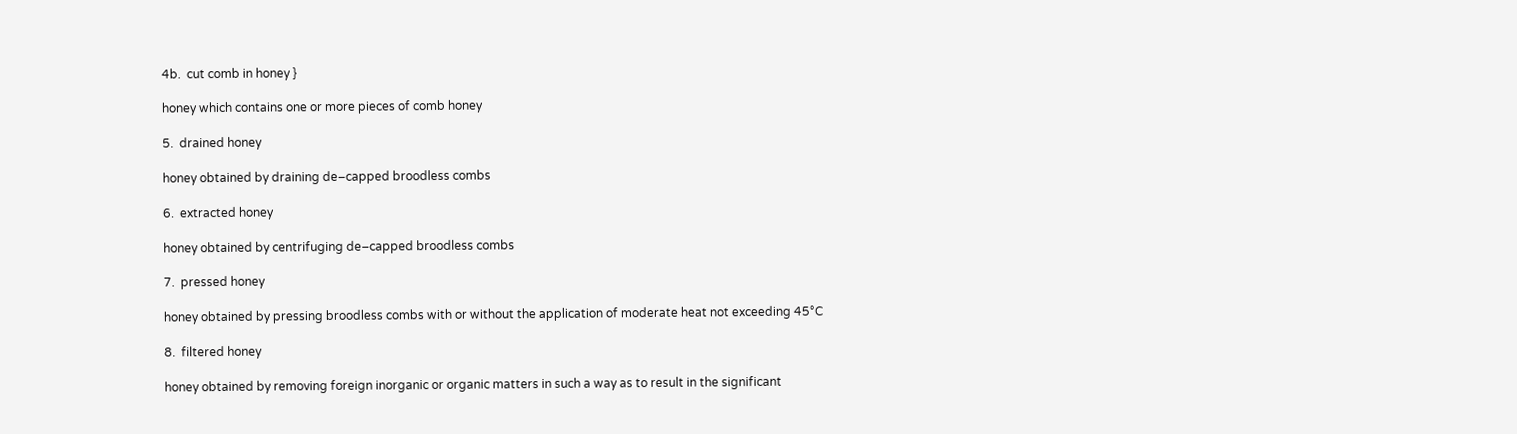4b.  cut comb in honey }

honey which contains one or more pieces of comb honey

5.  drained honey

honey obtained by draining de–capped broodless combs

6.  extracted honey

honey obtained by centrifuging de–capped broodless combs

7.  pressed honey

honey obtained by pressing broodless combs with or without the application of moderate heat not exceeding 45°C

8.  filtered honey

honey obtained by removing foreign inorganic or organic matters in such a way as to result in the significant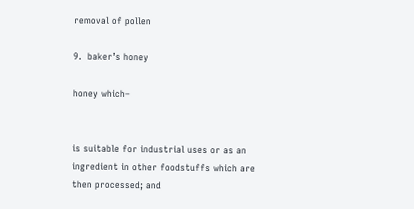removal of pollen

9.  baker’s honey

honey which–


is suitable for industrial uses or as an ingredient in other foodstuffs which are then processed; and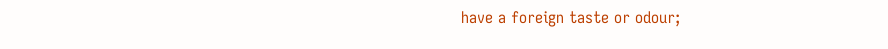have a foreign taste or odour;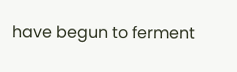have begun to ferment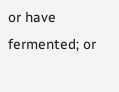or have fermented; or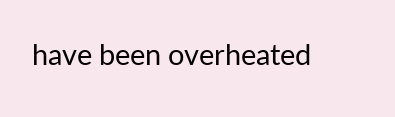have been overheated